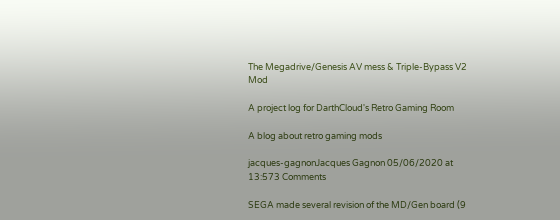The Megadrive/Genesis AV mess & Triple-Bypass V2 Mod

A project log for DarthCloud's Retro Gaming Room

A blog about retro gaming mods

jacques-gagnonJacques Gagnon 05/06/2020 at 13:573 Comments

SEGA made several revision of the MD/Gen board (9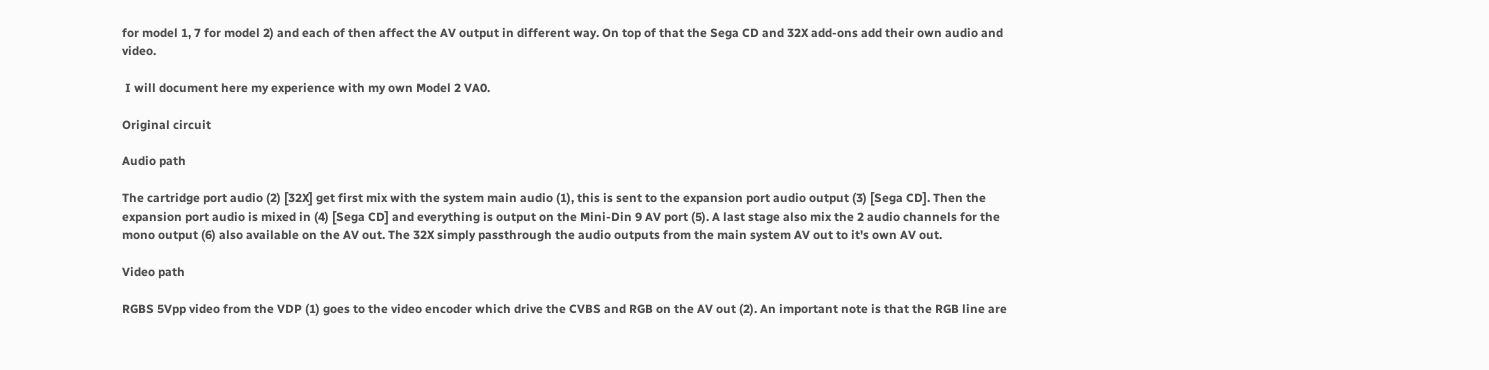for model 1, 7 for model 2) and each of then affect the AV output in different way. On top of that the Sega CD and 32X add-ons add their own audio and video.

 I will document here my experience with my own Model 2 VA0.

Original circuit

Audio path

The cartridge port audio (2) [32X] get first mix with the system main audio (1), this is sent to the expansion port audio output (3) [Sega CD]. Then the expansion port audio is mixed in (4) [Sega CD] and everything is output on the Mini-Din 9 AV port (5). A last stage also mix the 2 audio channels for the mono output (6) also available on the AV out. The 32X simply passthrough the audio outputs from the main system AV out to it's own AV out.

Video path

RGBS 5Vpp video from the VDP (1) goes to the video encoder which drive the CVBS and RGB on the AV out (2). An important note is that the RGB line are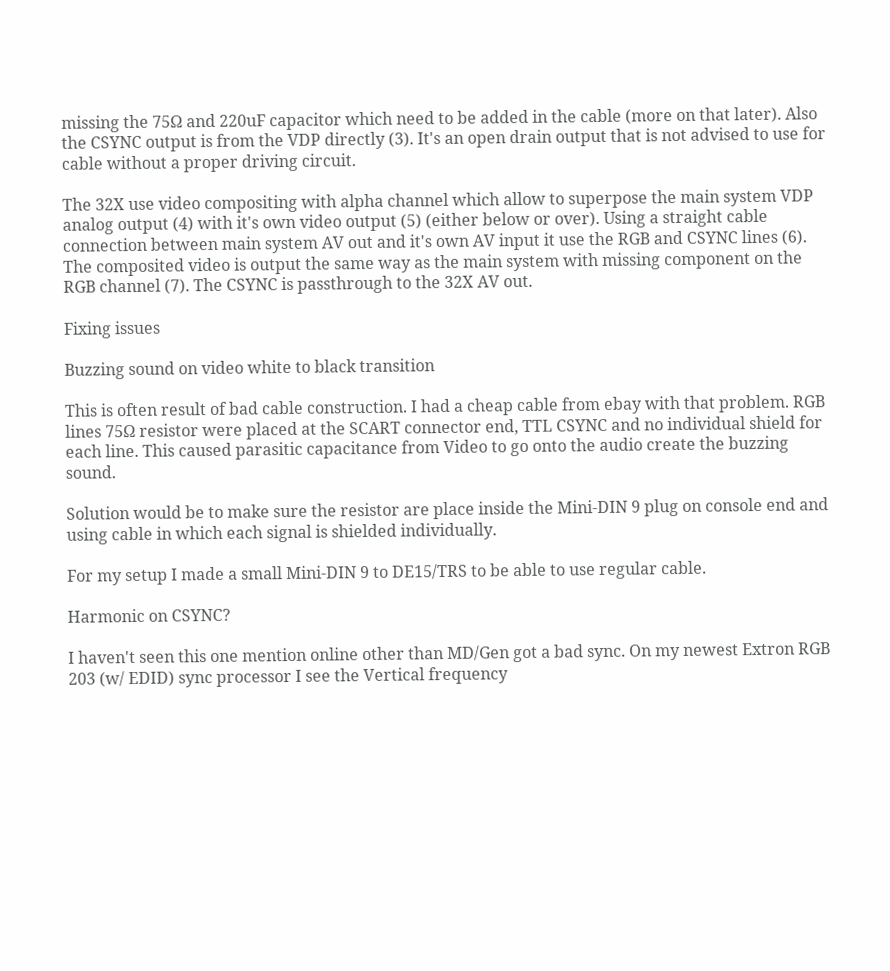missing the 75Ω and 220uF capacitor which need to be added in the cable (more on that later). Also the CSYNC output is from the VDP directly (3). It's an open drain output that is not advised to use for cable without a proper driving circuit.

The 32X use video compositing with alpha channel which allow to superpose the main system VDP analog output (4) with it's own video output (5) (either below or over). Using a straight cable connection between main system AV out and it's own AV input it use the RGB and CSYNC lines (6). The composited video is output the same way as the main system with missing component on the RGB channel (7). The CSYNC is passthrough to the 32X AV out.

Fixing issues

Buzzing sound on video white to black transition

This is often result of bad cable construction. I had a cheap cable from ebay with that problem. RGB lines 75Ω resistor were placed at the SCART connector end, TTL CSYNC and no individual shield for each line. This caused parasitic capacitance from Video to go onto the audio create the buzzing sound.

Solution would be to make sure the resistor are place inside the Mini-DIN 9 plug on console end and using cable in which each signal is shielded individually.

For my setup I made a small Mini-DIN 9 to DE15/TRS to be able to use regular cable.

Harmonic on CSYNC?

I haven't seen this one mention online other than MD/Gen got a bad sync. On my newest Extron RGB 203 (w/ EDID) sync processor I see the Vertical frequency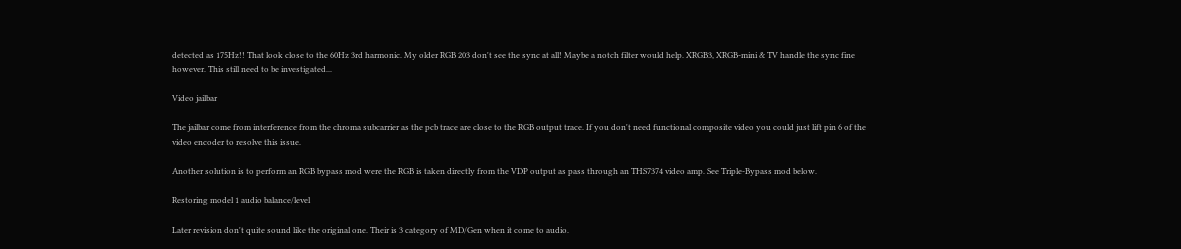detected as 175Hz!! That look close to the 60Hz 3rd harmonic. My older RGB 203 don't see the sync at all! Maybe a notch filter would help. XRGB3, XRGB-mini & TV handle the sync fine however. This still need to be investigated...

Video jailbar

The jailbar come from interference from the chroma subcarrier as the pcb trace are close to the RGB output trace. If you don't need functional composite video you could just lift pin 6 of the video encoder to resolve this issue.

Another solution is to perform an RGB bypass mod were the RGB is taken directly from the VDP output as pass through an THS7374 video amp. See Triple-Bypass mod below.

Restoring model 1 audio balance/level

Later revision don't quite sound like the original one. Their is 3 category of MD/Gen when it come to audio.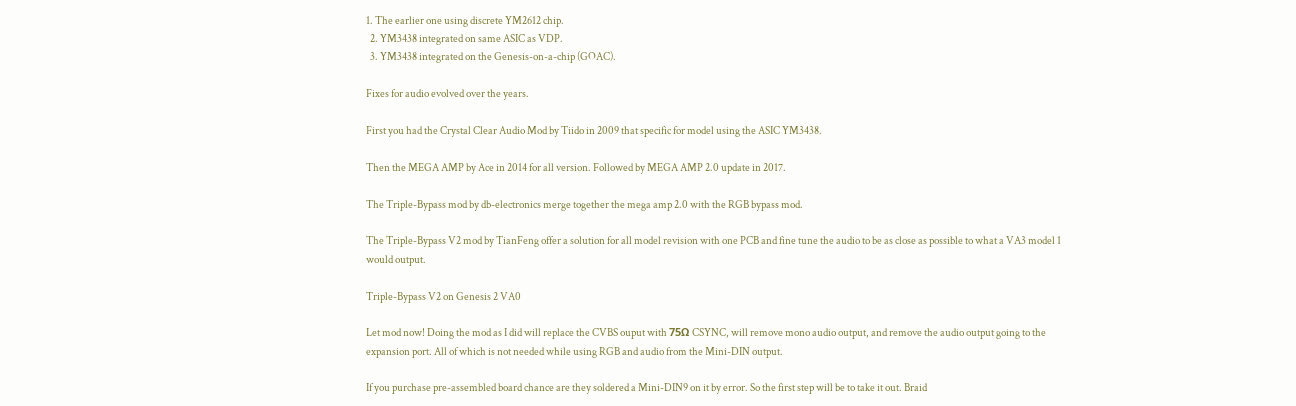1. The earlier one using discrete YM2612 chip.
  2. YM3438 integrated on same ASIC as VDP.
  3. YM3438 integrated on the Genesis-on-a-chip (GOAC).

Fixes for audio evolved over the years.

First you had the Crystal Clear Audio Mod by Tiido in 2009 that specific for model using the ASIC YM3438.

Then the MEGA AMP by Ace in 2014 for all version. Followed by MEGA AMP 2.0 update in 2017.

The Triple-Bypass mod by db-electronics merge together the mega amp 2.0 with the RGB bypass mod.

The Triple-Bypass V2 mod by TianFeng offer a solution for all model revision with one PCB and fine tune the audio to be as close as possible to what a VA3 model 1 would output.

Triple-Bypass V2 on Genesis 2 VA0

Let mod now! Doing the mod as I did will replace the CVBS ouput with 75Ω CSYNC, will remove mono audio output, and remove the audio output going to the expansion port. All of which is not needed while using RGB and audio from the Mini-DIN output.

If you purchase pre-assembled board chance are they soldered a Mini-DIN9 on it by error. So the first step will be to take it out. Braid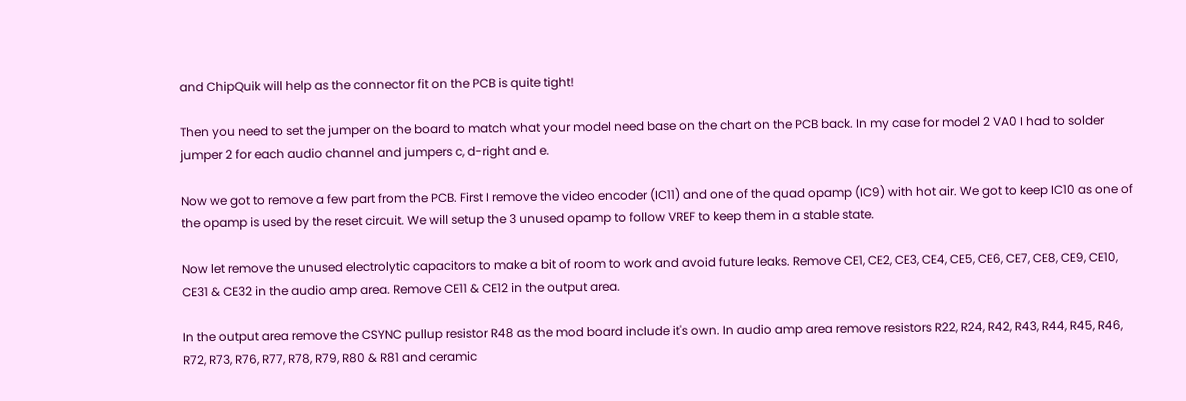and ChipQuik will help as the connector fit on the PCB is quite tight!

Then you need to set the jumper on the board to match what your model need base on the chart on the PCB back. In my case for model 2 VA0 I had to solder jumper 2 for each audio channel and jumpers c, d-right and e.

Now we got to remove a few part from the PCB. First I remove the video encoder (IC11) and one of the quad opamp (IC9) with hot air. We got to keep IC10 as one of the opamp is used by the reset circuit. We will setup the 3 unused opamp to follow VREF to keep them in a stable state.

Now let remove the unused electrolytic capacitors to make a bit of room to work and avoid future leaks. Remove CE1, CE2, CE3, CE4, CE5, CE6, CE7, CE8, CE9, CE10, CE31 & CE32 in the audio amp area. Remove CE11 & CE12 in the output area.

In the output area remove the CSYNC pullup resistor R48 as the mod board include it's own. In audio amp area remove resistors R22, R24, R42, R43, R44, R45, R46, R72, R73, R76, R77, R78, R79, R80 & R81 and ceramic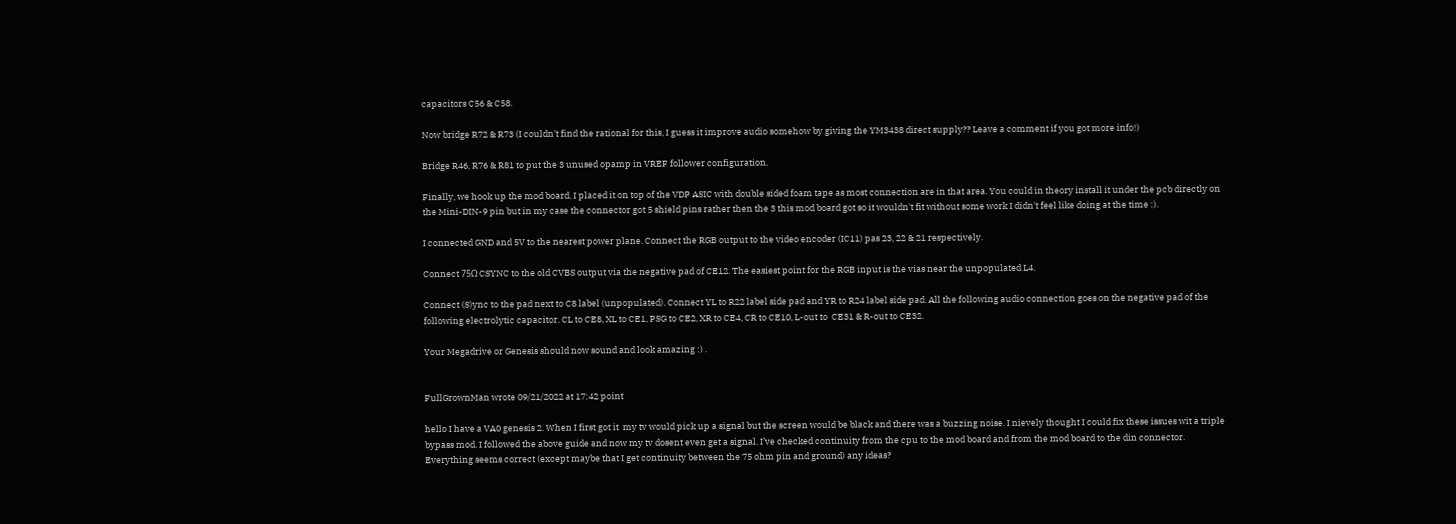capacitors C56 & C58.

Now bridge R72 & R73 (I couldn't find the rational for this, I guess it improve audio somehow by giving the YM3438 direct supply?? Leave a comment if you got more info!)

Bridge R46, R76 & R81 to put the 3 unused opamp in VREF follower configuration.

Finally, we hook up the mod board. I placed it on top of the VDP ASIC with double sided foam tape as most connection are in that area. You could in theory install it under the pcb directly on the Mini-DIN-9 pin but in my case the connector got 5 shield pins rather then the 3 this mod board got so it wouldn't fit without some work I didn't feel like doing at the time :).

I connected GND and 5V to the nearest power plane. Connect the RGB output to the video encoder (IC11) pas 23, 22 & 21 respectively.

Connect 75Ω CSYNC to the old CVBS output via the negative pad of CE12. The easiest point for the RGB input is the vias near the unpopulated L4.

Connect (S)ync to the pad next to C8 label (unpopulated). Connect YL to R22 label side pad and YR to R24 label side pad. All the following audio connection goes on the negative pad of the following electrolytic capacitor. CL to CE8, XL to CE1, PSG to CE2, XR to CE4, CR to CE10, L-out to  CE31 & R-out to CE32.

Your Megadrive or Genesis should now sound and look amazing :) .


FullGrownMan wrote 09/21/2022 at 17:42 point

hello I have a VA0 genesis 2. When I first got it  my tv would pick up a signal but the screen would be black and there was a buzzing noise. I nievely thought I could fix these issues wit a triple bypass mod. I followed the above guide and now my tv dosent even get a signal. I’ve checked continuity from the cpu to the mod board and from the mod board to the din connector. Everything seems correct (except maybe that I get continuity between the 75 ohm pin and ground) any ideas?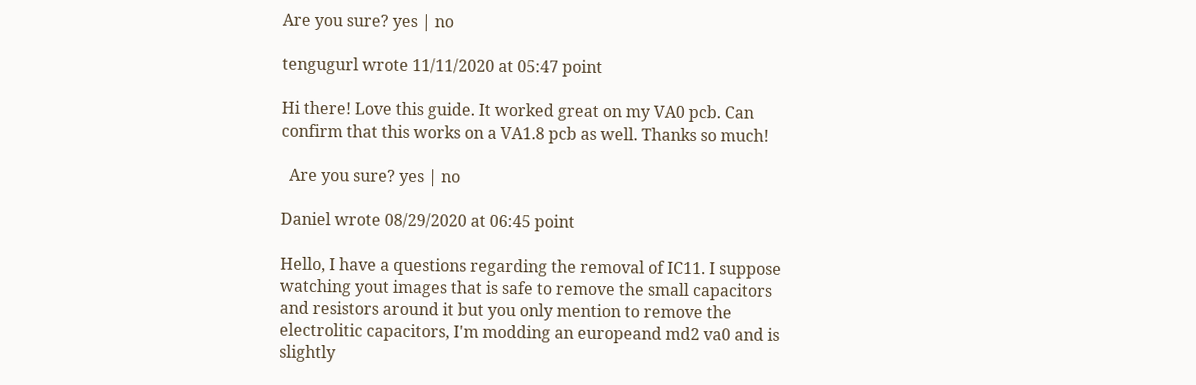Are you sure? yes | no

tengugurl wrote 11/11/2020 at 05:47 point

Hi there! Love this guide. It worked great on my VA0 pcb. Can confirm that this works on a VA1.8 pcb as well. Thanks so much!

  Are you sure? yes | no

Daniel wrote 08/29/2020 at 06:45 point

Hello, I have a questions regarding the removal of IC11. I suppose watching yout images that is safe to remove the small capacitors and resistors around it but you only mention to remove the electrolitic capacitors, I'm modding an europeand md2 va0 and is slightly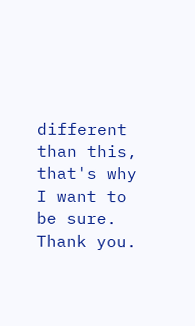different than this, that's why I want to be sure. Thank you.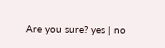Are you sure? yes | no